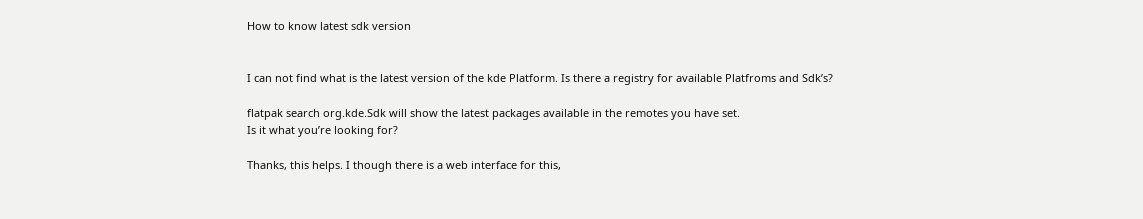How to know latest sdk version


I can not find what is the latest version of the kde Platform. Is there a registry for available Platfroms and Sdk’s?

flatpak search org.kde.Sdk will show the latest packages available in the remotes you have set.
Is it what you’re looking for?

Thanks, this helps. I though there is a web interface for this,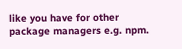like you have for other package managers e.g. npm.